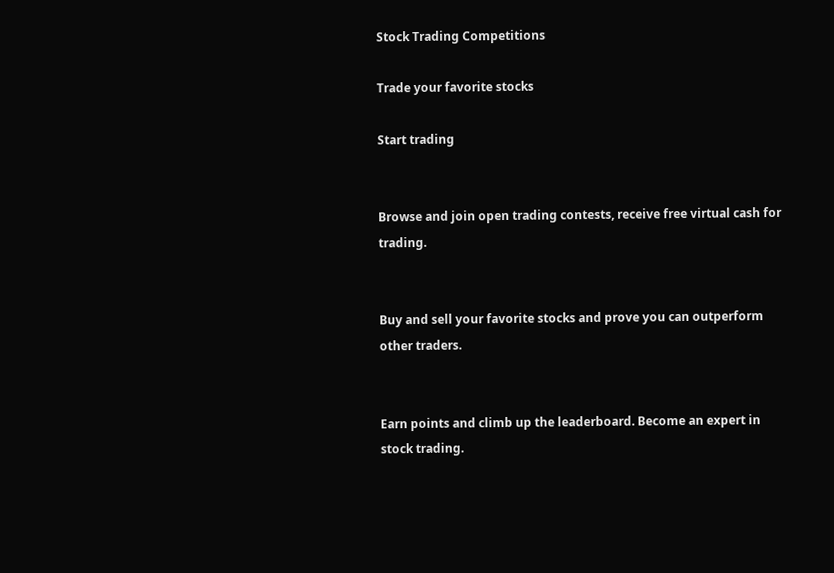Stock Trading Competitions

Trade your favorite stocks

Start trading


Browse and join open trading contests, receive free virtual cash for trading.


Buy and sell your favorite stocks and prove you can outperform other traders.


Earn points and climb up the leaderboard. Become an expert in stock trading.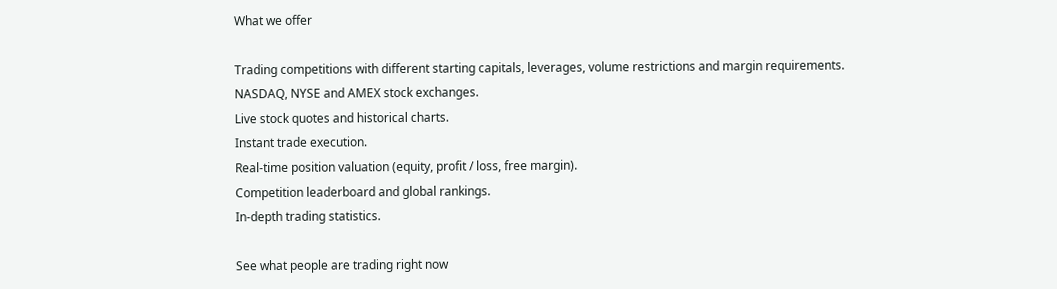What we offer

Trading competitions with different starting capitals, leverages, volume restrictions and margin requirements.
NASDAQ, NYSE and AMEX stock exchanges.
Live stock quotes and historical charts.
Instant trade execution.
Real-time position valuation (equity, profit / loss, free margin).
Competition leaderboard and global rankings.
In-depth trading statistics.

See what people are trading right now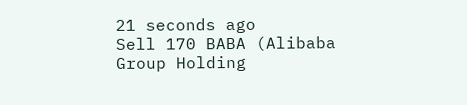21 seconds ago
Sell 170 BABA (Alibaba Group Holding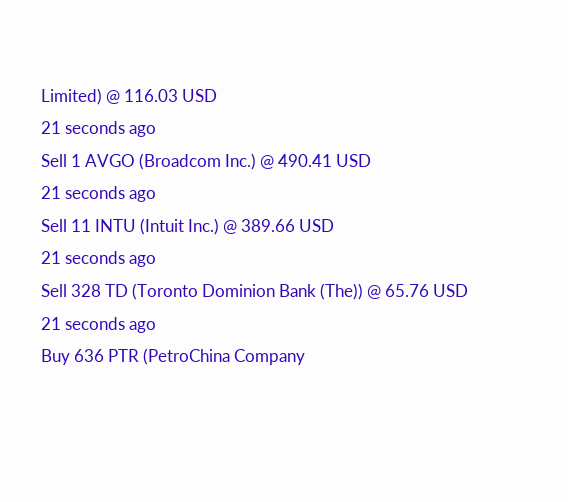Limited) @ 116.03 USD
21 seconds ago
Sell 1 AVGO (Broadcom Inc.) @ 490.41 USD
21 seconds ago
Sell 11 INTU (Intuit Inc.) @ 389.66 USD
21 seconds ago
Sell 328 TD (Toronto Dominion Bank (The)) @ 65.76 USD
21 seconds ago
Buy 636 PTR (PetroChina Company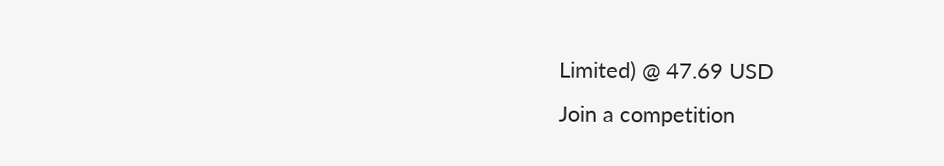Limited) @ 47.69 USD
Join a competition